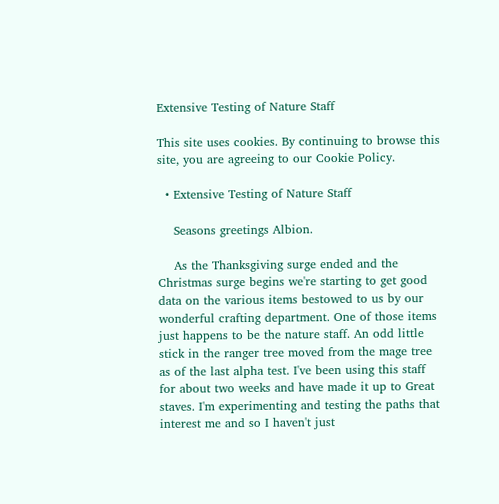Extensive Testing of Nature Staff

This site uses cookies. By continuing to browse this site, you are agreeing to our Cookie Policy.

  • Extensive Testing of Nature Staff

    Seasons greetings Albion.

    As the Thanksgiving surge ended and the Christmas surge begins we're starting to get good data on the various items bestowed to us by our wonderful crafting department. One of those items just happens to be the nature staff. An odd little stick in the ranger tree moved from the mage tree as of the last alpha test. I've been using this staff for about two weeks and have made it up to Great staves. I'm experimenting and testing the paths that interest me and so I haven't just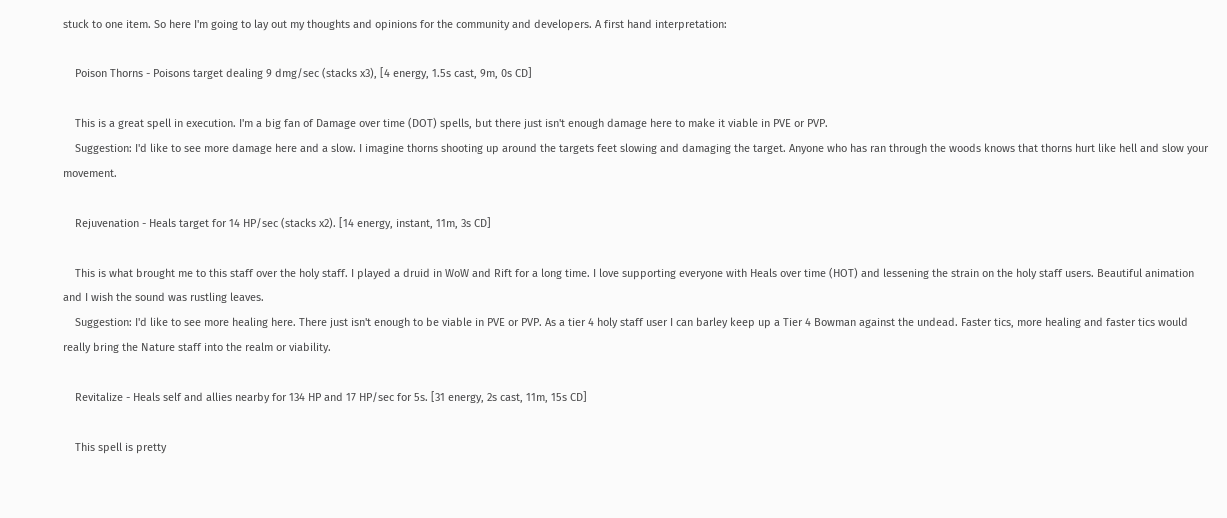stuck to one item. So here I'm going to lay out my thoughts and opinions for the community and developers. A first hand interpretation:

    Poison Thorns - Poisons target dealing 9 dmg/sec (stacks x3), [4 energy, 1.5s cast, 9m, 0s CD]

    This is a great spell in execution. I'm a big fan of Damage over time (DOT) spells, but there just isn't enough damage here to make it viable in PVE or PVP.
    Suggestion: I'd like to see more damage here and a slow. I imagine thorns shooting up around the targets feet slowing and damaging the target. Anyone who has ran through the woods knows that thorns hurt like hell and slow your movement.

    Rejuvenation - Heals target for 14 HP/sec (stacks x2). [14 energy, instant, 11m, 3s CD]

    This is what brought me to this staff over the holy staff. I played a druid in WoW and Rift for a long time. I love supporting everyone with Heals over time (HOT) and lessening the strain on the holy staff users. Beautiful animation and I wish the sound was rustling leaves.
    Suggestion: I'd like to see more healing here. There just isn't enough to be viable in PVE or PVP. As a tier 4 holy staff user I can barley keep up a Tier 4 Bowman against the undead. Faster tics, more healing and faster tics would really bring the Nature staff into the realm or viability.

    Revitalize - Heals self and allies nearby for 134 HP and 17 HP/sec for 5s. [31 energy, 2s cast, 11m, 15s CD]

    This spell is pretty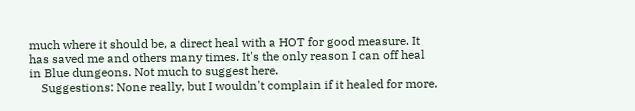much where it should be, a direct heal with a HOT for good measure. It has saved me and others many times. It's the only reason I can off heal in Blue dungeons. Not much to suggest here.
    Suggestions: None really, but I wouldn't complain if it healed for more.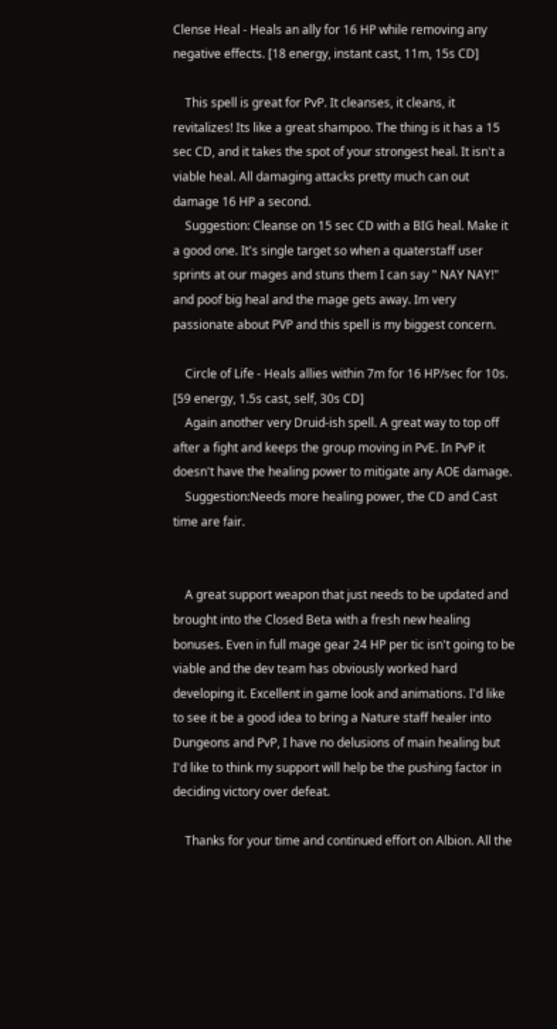Clense Heal - Heals an ally for 16 HP while removing any negative effects. [18 energy, instant cast, 11m, 15s CD]

    This spell is great for PvP. It cleanses, it cleans, it revitalizes! Its like a great shampoo. The thing is it has a 15 sec CD, and it takes the spot of your strongest heal. It isn't a viable heal. All damaging attacks pretty much can out damage 16 HP a second.
    Suggestion: Cleanse on 15 sec CD with a BIG heal. Make it a good one. It's single target so when a quaterstaff user sprints at our mages and stuns them I can say " NAY NAY!" and poof big heal and the mage gets away. Im very passionate about PVP and this spell is my biggest concern.

    Circle of Life - Heals allies within 7m for 16 HP/sec for 10s. [59 energy, 1.5s cast, self, 30s CD]
    Again another very Druid-ish spell. A great way to top off after a fight and keeps the group moving in PvE. In PvP it doesn't have the healing power to mitigate any AOE damage.
    Suggestion:Needs more healing power, the CD and Cast time are fair.


    A great support weapon that just needs to be updated and brought into the Closed Beta with a fresh new healing bonuses. Even in full mage gear 24 HP per tic isn't going to be viable and the dev team has obviously worked hard developing it. Excellent in game look and animations. I'd like to see it be a good idea to bring a Nature staff healer into Dungeons and PvP, I have no delusions of main healing but I'd like to think my support will help be the pushing factor in deciding victory over defeat.

    Thanks for your time and continued effort on Albion. All the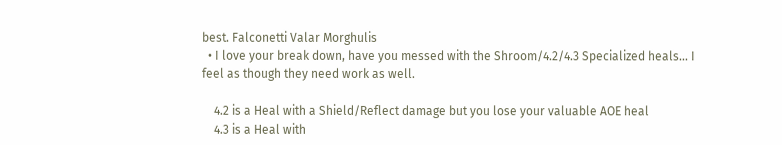best. Falconetti Valar Morghulis
  • I love your break down, have you messed with the Shroom/4.2/4.3 Specialized heals... I feel as though they need work as well.

    4.2 is a Heal with a Shield/Reflect damage but you lose your valuable AOE heal
    4.3 is a Heal with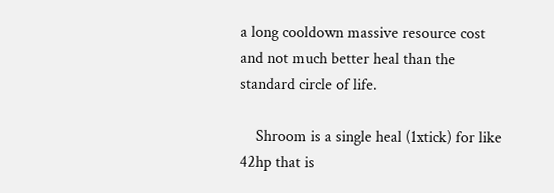a long cooldown massive resource cost and not much better heal than the standard circle of life.

    Shroom is a single heal (1xtick) for like 42hp that is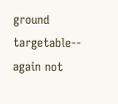ground targetable-- again not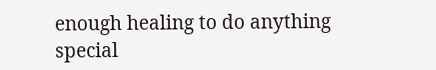enough healing to do anything special